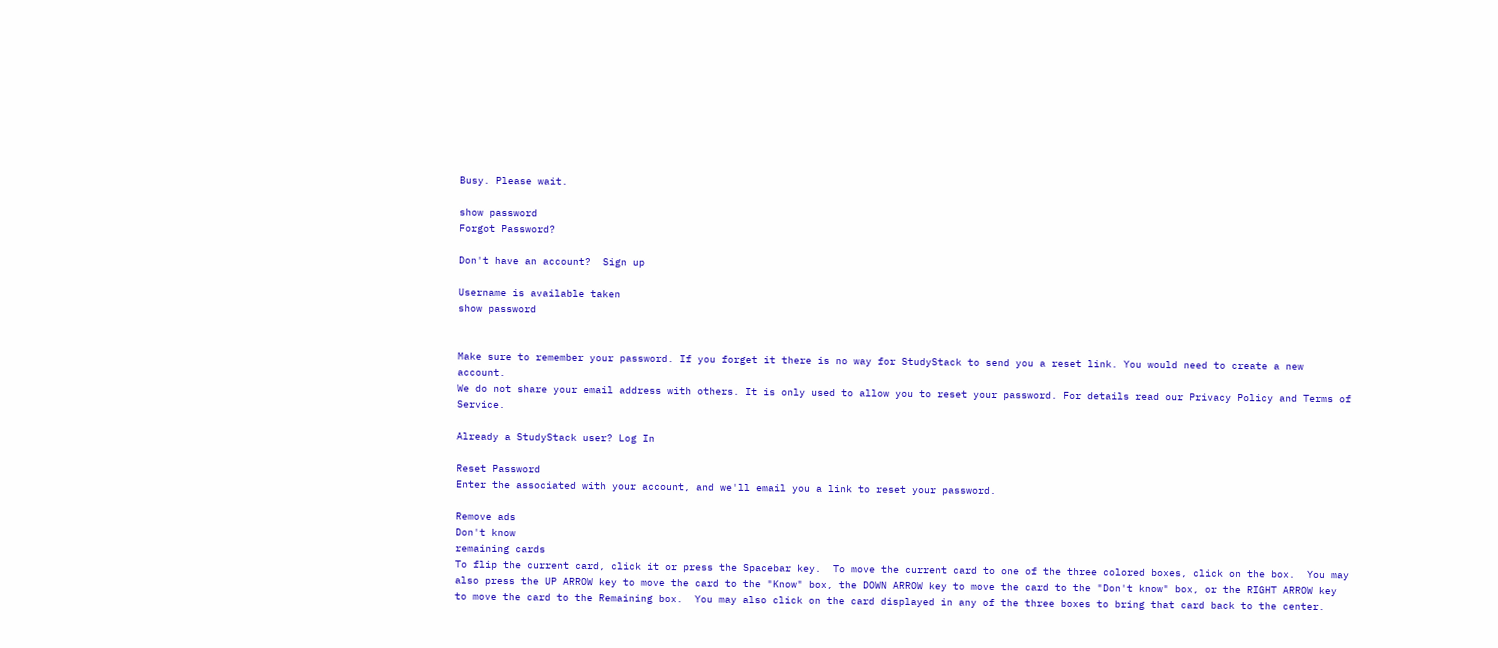Busy. Please wait.

show password
Forgot Password?

Don't have an account?  Sign up

Username is available taken
show password


Make sure to remember your password. If you forget it there is no way for StudyStack to send you a reset link. You would need to create a new account.
We do not share your email address with others. It is only used to allow you to reset your password. For details read our Privacy Policy and Terms of Service.

Already a StudyStack user? Log In

Reset Password
Enter the associated with your account, and we'll email you a link to reset your password.

Remove ads
Don't know
remaining cards
To flip the current card, click it or press the Spacebar key.  To move the current card to one of the three colored boxes, click on the box.  You may also press the UP ARROW key to move the card to the "Know" box, the DOWN ARROW key to move the card to the "Don't know" box, or the RIGHT ARROW key to move the card to the Remaining box.  You may also click on the card displayed in any of the three boxes to bring that card back to the center.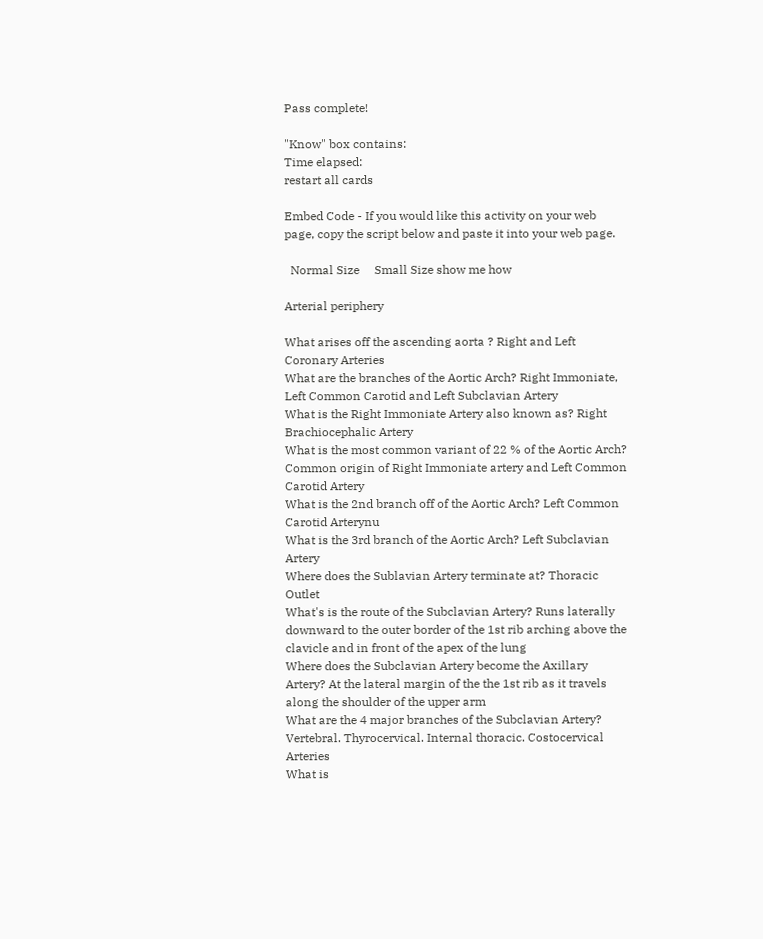Pass complete!

"Know" box contains:
Time elapsed:
restart all cards

Embed Code - If you would like this activity on your web page, copy the script below and paste it into your web page.

  Normal Size     Small Size show me how

Arterial periphery

What arises off the ascending aorta ? Right and Left Coronary Arteries
What are the branches of the Aortic Arch? Right Immoniate, Left Common Carotid and Left Subclavian Artery
What is the Right Immoniate Artery also known as? Right Brachiocephalic Artery
What is the most common variant of 22 % of the Aortic Arch? Common origin of Right Immoniate artery and Left Common Carotid Artery
What is the 2nd branch off of the Aortic Arch? Left Common Carotid Arterynu
What is the 3rd branch of the Aortic Arch? Left Subclavian Artery
Where does the Sublavian Artery terminate at? Thoracic Outlet
What's is the route of the Subclavian Artery? Runs laterally downward to the outer border of the 1st rib arching above the clavicle and in front of the apex of the lung
Where does the Subclavian Artery become the Axillary Artery? At the lateral margin of the the 1st rib as it travels along the shoulder of the upper arm
What are the 4 major branches of the Subclavian Artery? Vertebral. Thyrocervical. Internal thoracic. Costocervical Arteries
What is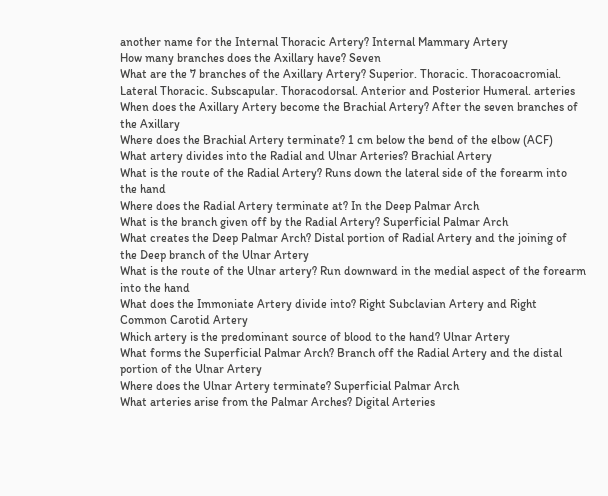another name for the Internal Thoracic Artery? Internal Mammary Artery
How many branches does the Axillary have? Seven
What are the 7 branches of the Axillary Artery? Superior. Thoracic. Thoracoacromial. Lateral Thoracic. Subscapular. Thoracodorsal. Anterior and Posterior Humeral. arteries
When does the Axillary Artery become the Brachial Artery? After the seven branches of the Axillary
Where does the Brachial Artery terminate? 1 cm below the bend of the elbow (ACF)
What artery divides into the Radial and Ulnar Arteries? Brachial Artery
What is the route of the Radial Artery? Runs down the lateral side of the forearm into the hand
Where does the Radial Artery terminate at? In the Deep Palmar Arch
What is the branch given off by the Radial Artery? Superficial Palmar Arch
What creates the Deep Palmar Arch? Distal portion of Radial Artery and the joining of the Deep branch of the Ulnar Artery
What is the route of the Ulnar artery? Run downward in the medial aspect of the forearm into the hand
What does the Immoniate Artery divide into? Right Subclavian Artery and Right Common Carotid Artery
Which artery is the predominant source of blood to the hand? Ulnar Artery
What forms the Superficial Palmar Arch? Branch off the Radial Artery and the distal portion of the Ulnar Artery
Where does the Ulnar Artery terminate? Superficial Palmar Arch
What arteries arise from the Palmar Arches? Digital Arteries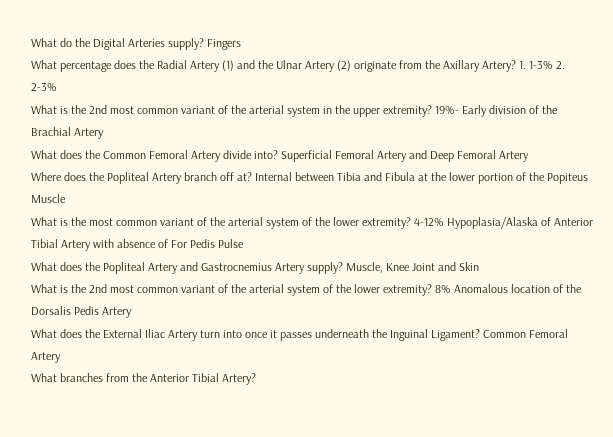What do the Digital Arteries supply? Fingers
What percentage does the Radial Artery (1) and the Ulnar Artery (2) originate from the Axillary Artery? 1. 1-3% 2. 2-3%
What is the 2nd most common variant of the arterial system in the upper extremity? 19%- Early division of the Brachial Artery
What does the Common Femoral Artery divide into? Superficial Femoral Artery and Deep Femoral Artery
Where does the Popliteal Artery branch off at? Internal between Tibia and Fibula at the lower portion of the Popiteus Muscle
What is the most common variant of the arterial system of the lower extremity? 4-12% Hypoplasia/Alaska of Anterior Tibial Artery with absence of For Pedis Pulse
What does the Popliteal Artery and Gastrocnemius Artery supply? Muscle, Knee Joint and Skin
What is the 2nd most common variant of the arterial system of the lower extremity? 8% Anomalous location of the Dorsalis Pedis Artery
What does the External Iliac Artery turn into once it passes underneath the Inguinal Ligament? Common Femoral Artery
What branches from the Anterior Tibial Artery?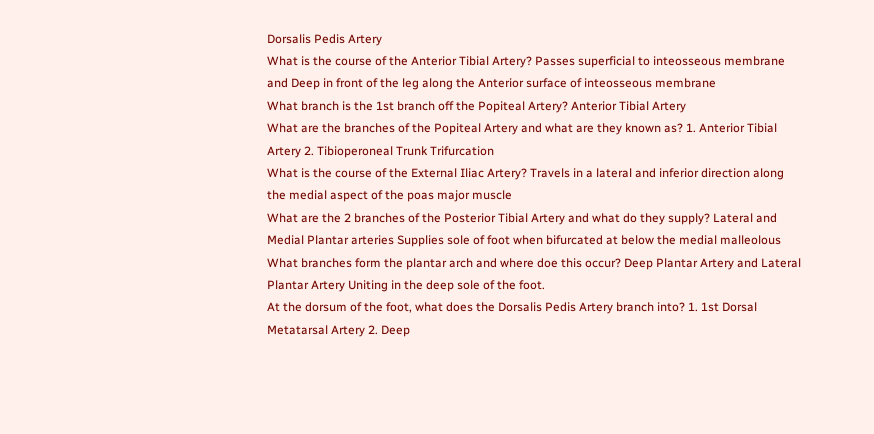Dorsalis Pedis Artery
What is the course of the Anterior Tibial Artery? Passes superficial to inteosseous membrane and Deep in front of the leg along the Anterior surface of inteosseous membrane
What branch is the 1st branch off the Popiteal Artery? Anterior Tibial Artery
What are the branches of the Popiteal Artery and what are they known as? 1. Anterior Tibial Artery 2. Tibioperoneal Trunk Trifurcation
What is the course of the External Iliac Artery? Travels in a lateral and inferior direction along the medial aspect of the poas major muscle
What are the 2 branches of the Posterior Tibial Artery and what do they supply? Lateral and Medial Plantar arteries Supplies sole of foot when bifurcated at below the medial malleolous
What branches form the plantar arch and where doe this occur? Deep Plantar Artery and Lateral Plantar Artery Uniting in the deep sole of the foot.
At the dorsum of the foot, what does the Dorsalis Pedis Artery branch into? 1. 1st Dorsal Metatarsal Artery 2. Deep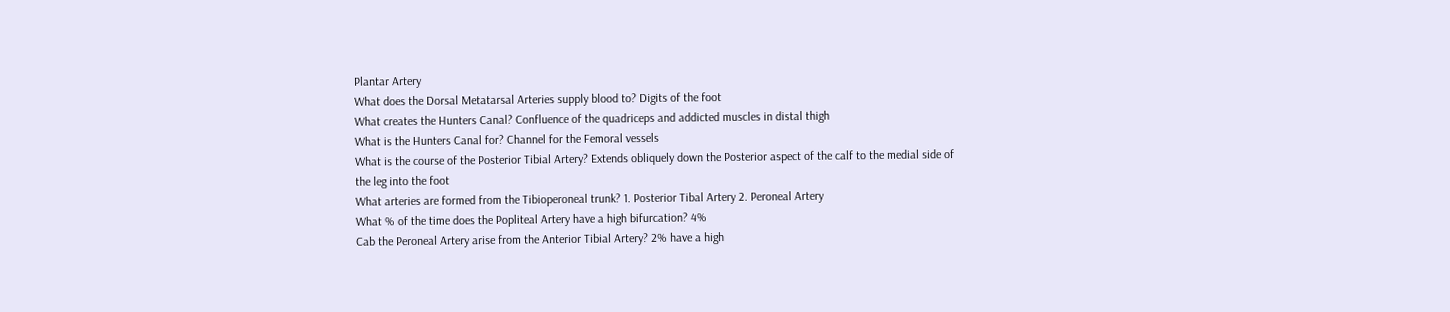Plantar Artery
What does the Dorsal Metatarsal Arteries supply blood to? Digits of the foot
What creates the Hunters Canal? Confluence of the quadriceps and addicted muscles in distal thigh
What is the Hunters Canal for? Channel for the Femoral vessels
What is the course of the Posterior Tibial Artery? Extends obliquely down the Posterior aspect of the calf to the medial side of the leg into the foot
What arteries are formed from the Tibioperoneal trunk? 1. Posterior Tibal Artery 2. Peroneal Artery
What % of the time does the Popliteal Artery have a high bifurcation? 4%
Cab the Peroneal Artery arise from the Anterior Tibial Artery? 2% have a high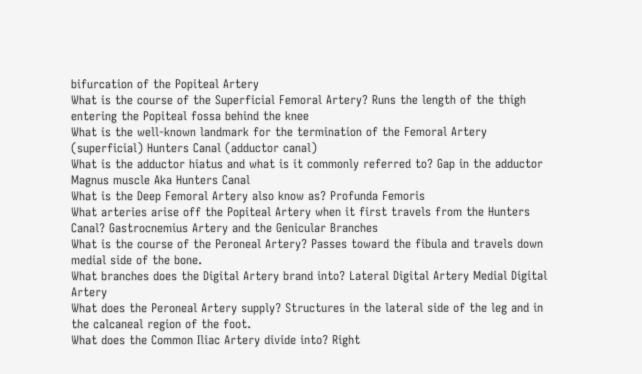bifurcation of the Popiteal Artery
What is the course of the Superficial Femoral Artery? Runs the length of the thigh entering the Popiteal fossa behind the knee
What is the well-known landmark for the termination of the Femoral Artery (superficial) Hunters Canal (adductor canal)
What is the adductor hiatus and what is it commonly referred to? Gap in the adductor Magnus muscle Aka Hunters Canal
What is the Deep Femoral Artery also know as? Profunda Femoris
What arteries arise off the Popiteal Artery when it first travels from the Hunters Canal? Gastrocnemius Artery and the Genicular Branches
What is the course of the Peroneal Artery? Passes toward the fibula and travels down medial side of the bone.
What branches does the Digital Artery brand into? Lateral Digital Artery Medial Digital Artery
What does the Peroneal Artery supply? Structures in the lateral side of the leg and in the calcaneal region of the foot.
What does the Common Iliac Artery divide into? Right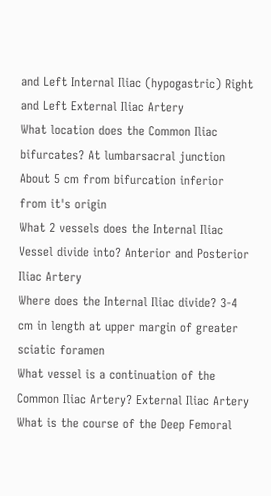and Left Internal Iliac (hypogastric) Right and Left External Iliac Artery
What location does the Common Iliac bifurcates? At lumbarsacral junction About 5 cm from bifurcation inferior from it's origin
What 2 vessels does the Internal Iliac Vessel divide into? Anterior and Posterior Iliac Artery
Where does the Internal Iliac divide? 3-4 cm in length at upper margin of greater sciatic foramen
What vessel is a continuation of the Common Iliac Artery? External Iliac Artery
What is the course of the Deep Femoral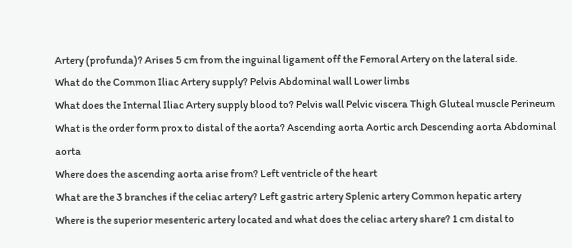Artery (profunda)? Arises 5 cm from the inguinal ligament off the Femoral Artery on the lateral side.
What do the Common Iliac Artery supply? Pelvis Abdominal wall Lower limbs
What does the Internal Iliac Artery supply blood to? Pelvis wall Pelvic viscera Thigh Gluteal muscle Perineum
What is the order form prox to distal of the aorta? Ascending aorta Aortic arch Descending aorta Abdominal aorta
Where does the ascending aorta arise from? Left ventricle of the heart
What are the 3 branches if the celiac artery? Left gastric artery Splenic artery Common hepatic artery
Where is the superior mesenteric artery located and what does the celiac artery share? 1 cm distal to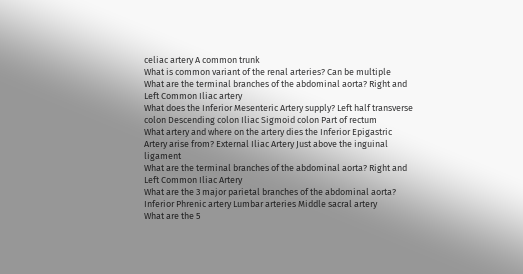celiac artery A common trunk
What is common variant of the renal arteries? Can be multiple
What are the terminal branches of the abdominal aorta? Right and Left Common Iliac artery
What does the Inferior Mesenteric Artery supply? Left half transverse colon Descending colon Iliac Sigmoid colon Part of rectum
What artery and where on the artery dies the Inferior Epigastric Artery arise from? External Iliac Artery Just above the inguinal ligament
What are the terminal branches of the abdominal aorta? Right and Left Common Iliac Artery
What are the 3 major parietal branches of the abdominal aorta? Inferior Phrenic artery Lumbar arteries Middle sacral artery
What are the 5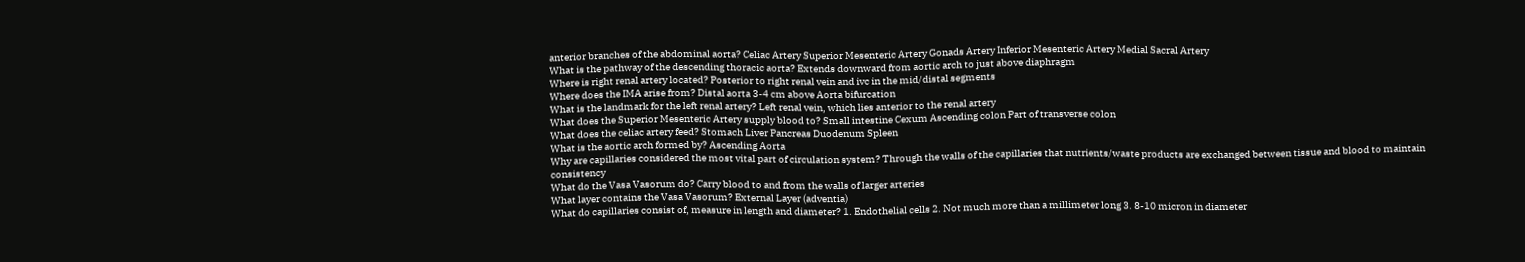anterior branches of the abdominal aorta? Celiac Artery Superior Mesenteric Artery Gonads Artery Inferior Mesenteric Artery Medial Sacral Artery
What is the pathway of the descending thoracic aorta? Extends downward from aortic arch to just above diaphragm
Where is right renal artery located? Posterior to right renal vein and ivc in the mid/distal segments
Where does the IMA arise from? Distal aorta 3-4 cm above Aorta bifurcation
What is the landmark for the left renal artery? Left renal vein, which lies anterior to the renal artery
What does the Superior Mesenteric Artery supply blood to? Small intestine Cexum Ascending colon Part of transverse colon
What does the celiac artery feed? Stomach Liver Pancreas Duodenum Spleen
What is the aortic arch formed by? Ascending Aorta
Why are capillaries considered the most vital part of circulation system? Through the walls of the capillaries that nutrients/waste products are exchanged between tissue and blood to maintain consistency
What do the Vasa Vasorum do? Carry blood to and from the walls of larger arteries
What layer contains the Vasa Vasorum? External Layer (adventia)
What do capillaries consist of, measure in length and diameter? 1. Endothelial cells 2. Not much more than a millimeter long 3. 8-10 micron in diameter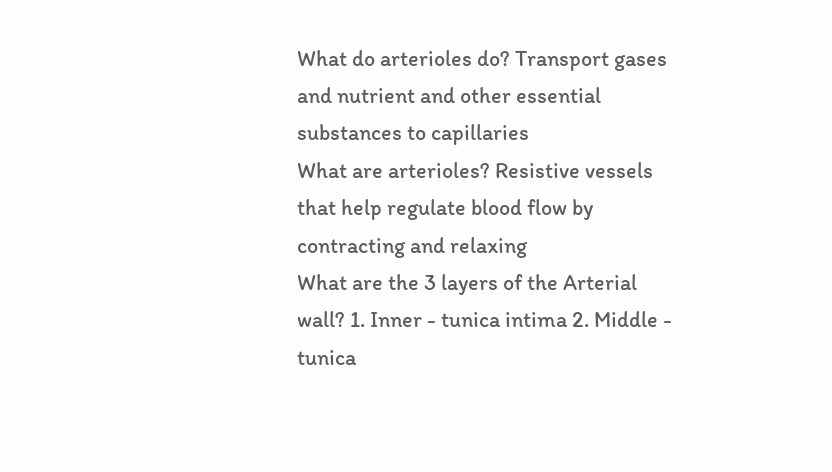What do arterioles do? Transport gases and nutrient and other essential substances to capillaries
What are arterioles? Resistive vessels that help regulate blood flow by contracting and relaxing
What are the 3 layers of the Arterial wall? 1. Inner - tunica intima 2. Middle - tunica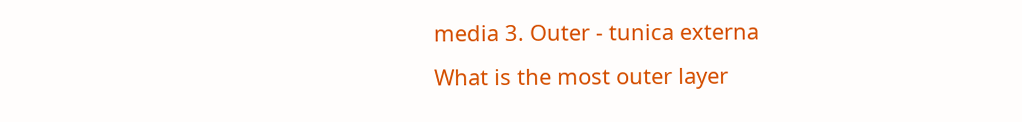media 3. Outer - tunica externa
What is the most outer layer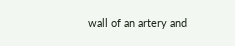wall of an artery and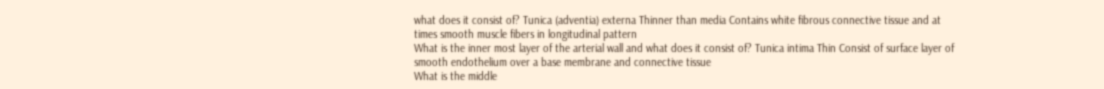what does it consist of? Tunica (adventia) externa Thinner than media Contains white fibrous connective tissue and at times smooth muscle fibers in longitudinal pattern
What is the inner most layer of the arterial wall and what does it consist of? Tunica intima Thin Consist of surface layer of smooth endothelium over a base membrane and connective tissue
What is the middle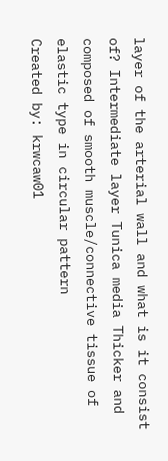layer of the arterial wall and what is it consist of? Intermediate layer Tunica media Thicker and composed of smooth muscle/connective tissue of elastic type in circular pattern
Created by: krwcaw01